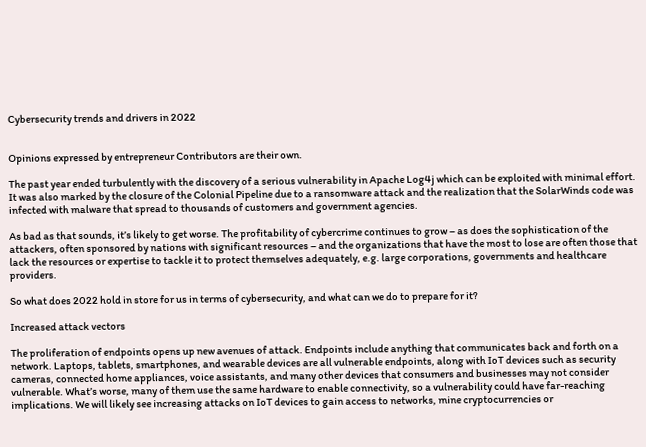Cybersecurity trends and drivers in 2022


Opinions expressed by entrepreneur Contributors are their own.

The past year ended turbulently with the discovery of a serious vulnerability in Apache Log4j which can be exploited with minimal effort. It was also marked by the closure of the Colonial Pipeline due to a ransomware attack and the realization that the SolarWinds code was infected with malware that spread to thousands of customers and government agencies.

As bad as that sounds, it’s likely to get worse. The profitability of cybercrime continues to grow – as does the sophistication of the attackers, often sponsored by nations with significant resources – and the organizations that have the most to lose are often those that lack the resources or expertise to tackle it to protect themselves adequately, e.g. large corporations, governments and healthcare providers.

So what does 2022 hold in store for us in terms of cybersecurity, and what can we do to prepare for it?

Increased attack vectors

The proliferation of endpoints opens up new avenues of attack. Endpoints include anything that communicates back and forth on a network. Laptops, tablets, smartphones, and wearable devices are all vulnerable endpoints, along with IoT devices such as security cameras, connected home appliances, voice assistants, and many other devices that consumers and businesses may not consider vulnerable. What’s worse, many of them use the same hardware to enable connectivity, so a vulnerability could have far-reaching implications. We will likely see increasing attacks on IoT devices to gain access to networks, mine cryptocurrencies or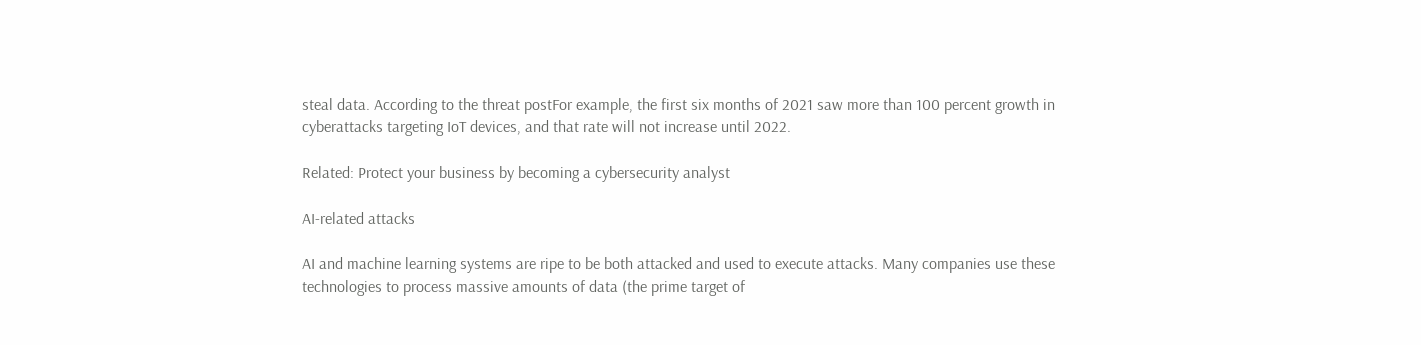steal data. According to the threat postFor example, the first six months of 2021 saw more than 100 percent growth in cyberattacks targeting IoT devices, and that rate will not increase until 2022.

Related: Protect your business by becoming a cybersecurity analyst

AI-related attacks

AI and machine learning systems are ripe to be both attacked and used to execute attacks. Many companies use these technologies to process massive amounts of data (the prime target of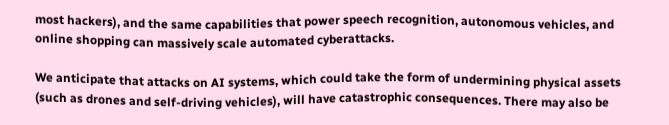most hackers), and the same capabilities that power speech recognition, autonomous vehicles, and online shopping can massively scale automated cyberattacks.

We anticipate that attacks on AI systems, which could take the form of undermining physical assets (such as drones and self-driving vehicles), will have catastrophic consequences. There may also be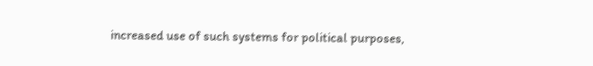increased use of such systems for political purposes,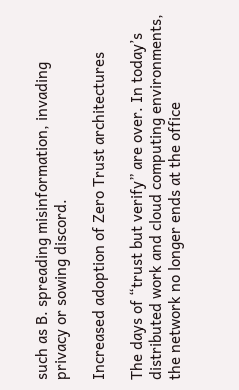such as B. spreading misinformation, invading privacy or sowing discord.

Increased adoption of Zero Trust architectures

The days of “trust but verify” are over. In today’s distributed work and cloud computing environments, the network no longer ends at the office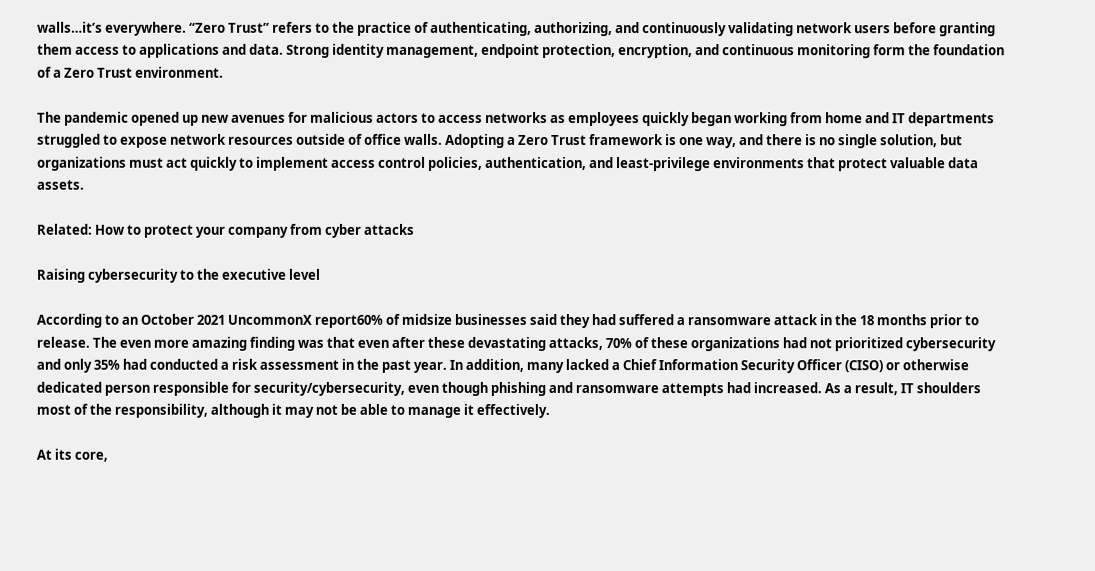walls…it’s everywhere. “Zero Trust” refers to the practice of authenticating, authorizing, and continuously validating network users before granting them access to applications and data. Strong identity management, endpoint protection, encryption, and continuous monitoring form the foundation of a Zero Trust environment.

The pandemic opened up new avenues for malicious actors to access networks as employees quickly began working from home and IT departments struggled to expose network resources outside of office walls. Adopting a Zero Trust framework is one way, and there is no single solution, but organizations must act quickly to implement access control policies, authentication, and least-privilege environments that protect valuable data assets.

Related: How to protect your company from cyber attacks

Raising cybersecurity to the executive level

According to an October 2021 UncommonX report60% of midsize businesses said they had suffered a ransomware attack in the 18 months prior to release. The even more amazing finding was that even after these devastating attacks, 70% of these organizations had not prioritized cybersecurity and only 35% had conducted a risk assessment in the past year. In addition, many lacked a Chief Information Security Officer (CISO) or otherwise dedicated person responsible for security/cybersecurity, even though phishing and ransomware attempts had increased. As a result, IT shoulders most of the responsibility, although it may not be able to manage it effectively.

At its core,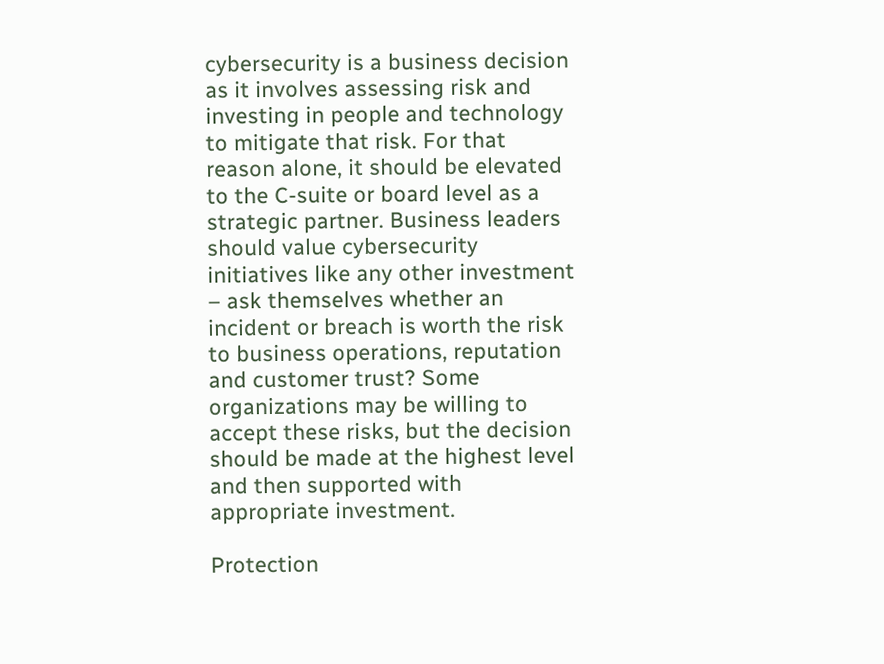cybersecurity is a business decision as it involves assessing risk and investing in people and technology to mitigate that risk. For that reason alone, it should be elevated to the C-suite or board level as a strategic partner. Business leaders should value cybersecurity initiatives like any other investment – ask themselves whether an incident or breach is worth the risk to business operations, reputation and customer trust? Some organizations may be willing to accept these risks, but the decision should be made at the highest level and then supported with appropriate investment.

Protection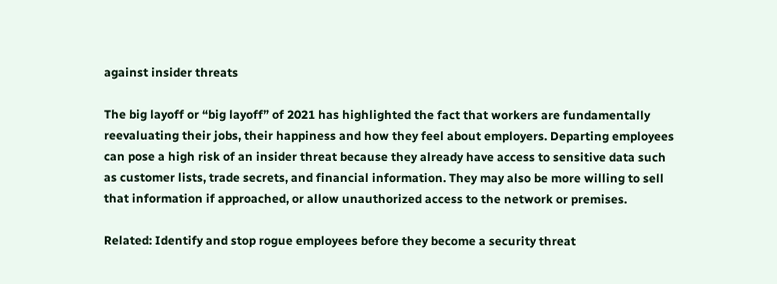against insider threats

The big layoff or “big layoff” of 2021 has highlighted the fact that workers are fundamentally reevaluating their jobs, their happiness and how they feel about employers. Departing employees can pose a high risk of an insider threat because they already have access to sensitive data such as customer lists, trade secrets, and financial information. They may also be more willing to sell that information if approached, or allow unauthorized access to the network or premises.

Related: Identify and stop rogue employees before they become a security threat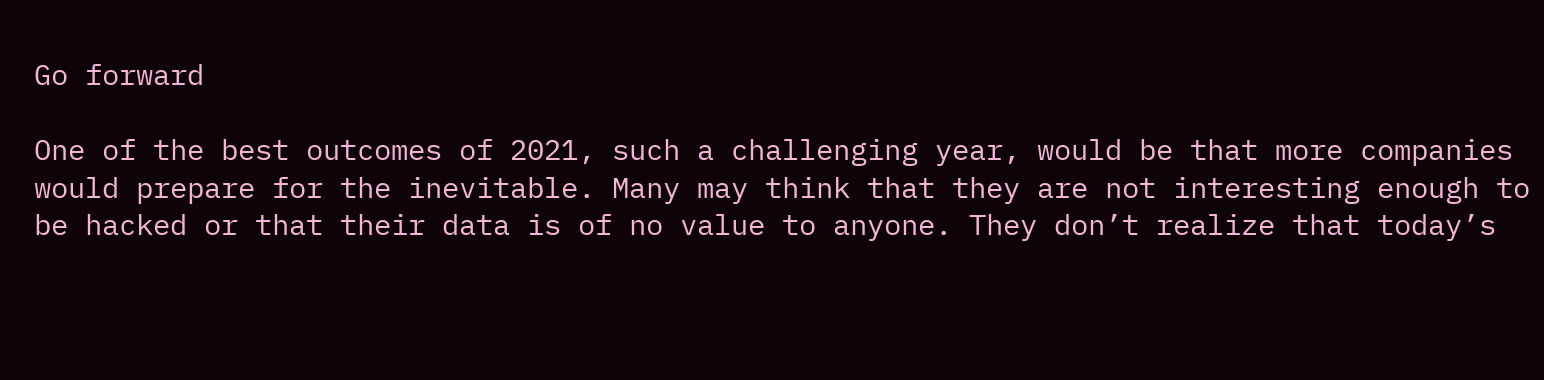Go forward

One of the best outcomes of 2021, such a challenging year, would be that more companies would prepare for the inevitable. Many may think that they are not interesting enough to be hacked or that their data is of no value to anyone. They don’t realize that today’s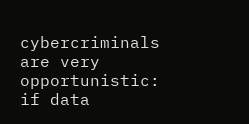cybercriminals are very opportunistic: if data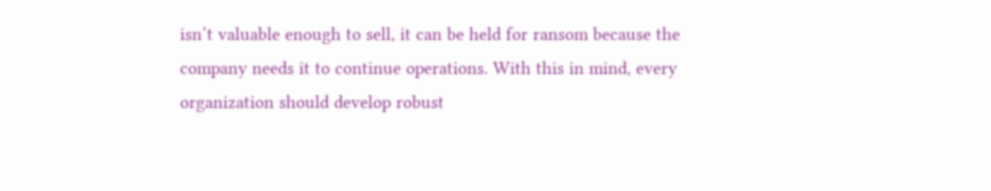isn’t valuable enough to sell, it can be held for ransom because the company needs it to continue operations. With this in mind, every organization should develop robust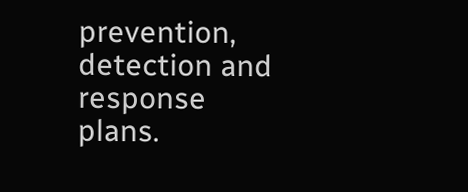prevention, detection and response plans.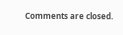Comments are closed.